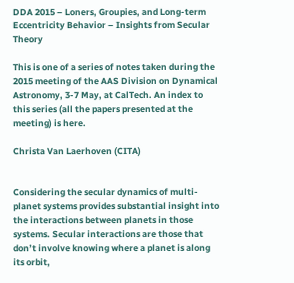DDA 2015 – Loners, Groupies, and Long-term Eccentricity Behavior – Insights from Secular Theory

This is one of a series of notes taken during the 2015 meeting of the AAS Division on Dynamical Astronomy, 3-7 May, at CalTech. An index to this series (all the papers presented at the meeting) is here.

Christa Van Laerhoven (CITA)


Considering the secular dynamics of multi-planet systems provides substantial insight into the interactions between planets in those systems. Secular interactions are those that don’t involve knowing where a planet is along its orbit,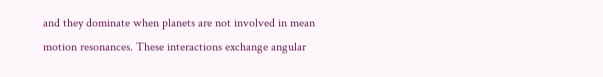and they dominate when planets are not involved in mean motion resonances. These interactions exchange angular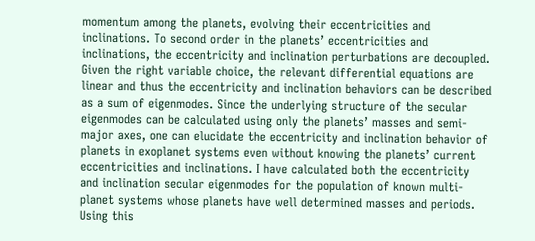momentum among the planets, evolving their eccentricities and inclinations. To second order in the planets’ eccentricities and inclinations, the eccentricity and inclination perturbations are decoupled. Given the right variable choice, the relevant differential equations are linear and thus the eccentricity and inclination behaviors can be described as a sum of eigenmodes. Since the underlying structure of the secular eigenmodes can be calculated using only the planets’ masses and semi-major axes, one can elucidate the eccentricity and inclination behavior of planets in exoplanet systems even without knowing the planets’ current eccentricities and inclinations. I have calculated both the eccentricity and inclination secular eigenmodes for the population of known multi-planet systems whose planets have well determined masses and periods. Using this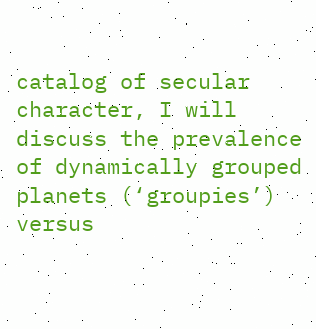catalog of secular character, I will discuss the prevalence of dynamically grouped planets (‘groupies’) versus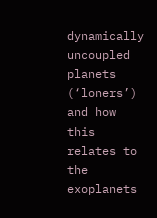dynamically uncoupled planets (‘loners’) and how this relates to the exoplanets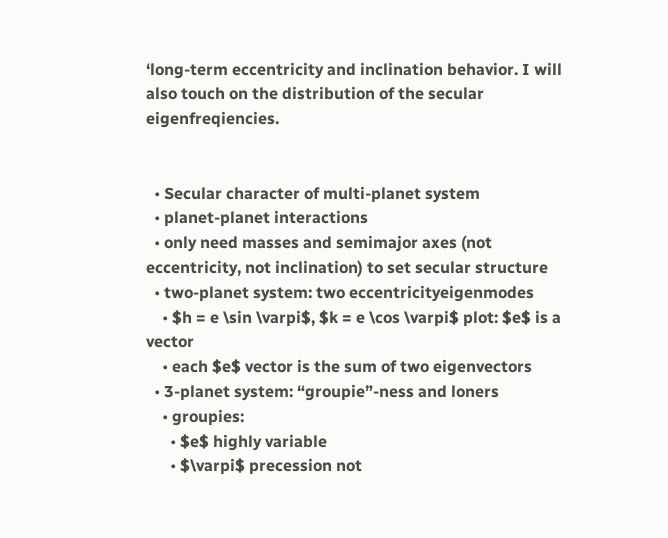‘long-term eccentricity and inclination behavior. I will also touch on the distribution of the secular eigenfreqiencies.


  • Secular character of multi-planet system
  • planet-planet interactions
  • only need masses and semimajor axes (not eccentricity, not inclination) to set secular structure
  • two-planet system: two eccentricityeigenmodes
    • $h = e \sin \varpi$, $k = e \cos \varpi$ plot: $e$ is a vector
    • each $e$ vector is the sum of two eigenvectors
  • 3-planet system: “groupie”-ness and loners
    • groupies:
      • $e$ highly variable
      • $\varpi$ precession not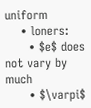uniform
    • loners:
      • $e$ does not vary by much
      • $\varpi$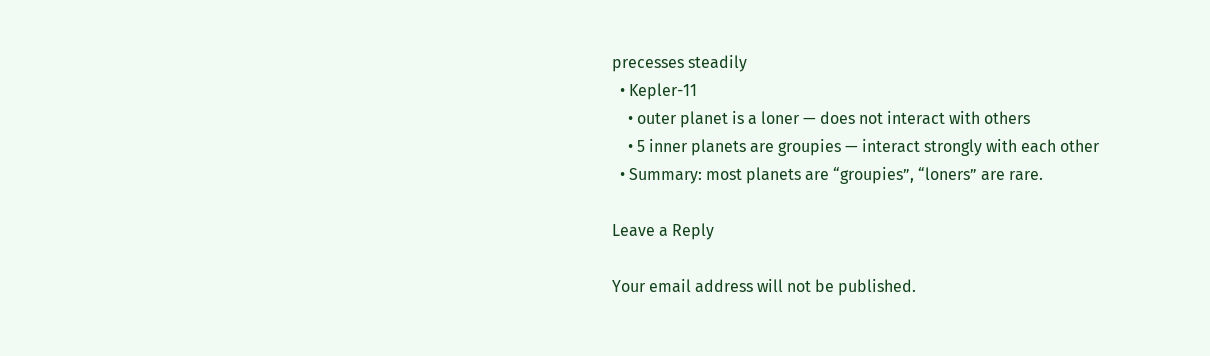precesses steadily
  • Kepler-11
    • outer planet is a loner — does not interact with others
    • 5 inner planets are groupies — interact strongly with each other
  • Summary: most planets are “groupies”, “loners” are rare.

Leave a Reply

Your email address will not be published.